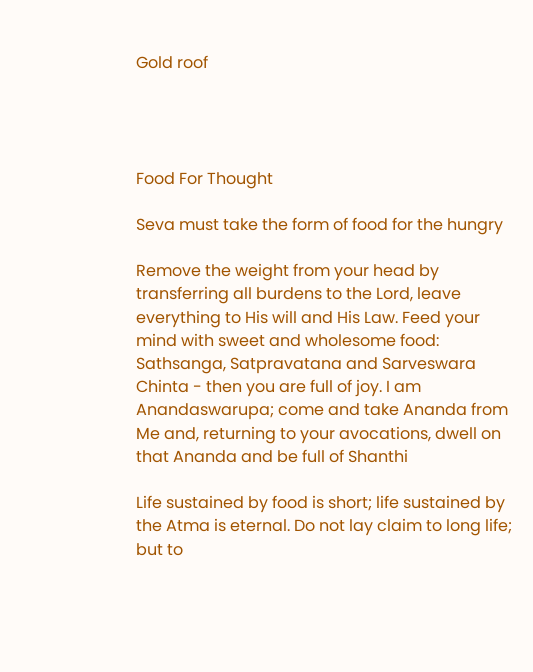Gold roof




Food For Thought

Seva must take the form of food for the hungry

Remove the weight from your head by transferring all burdens to the Lord, leave everything to His will and His Law. Feed your mind with sweet and wholesome food: Sathsanga, Satpravatana and Sarveswara Chinta - then you are full of joy. I am Anandaswarupa; come and take Ananda from Me and, returning to your avocations, dwell on that Ananda and be full of Shanthi

Life sustained by food is short; life sustained by the Atma is eternal. Do not lay claim to long life; but to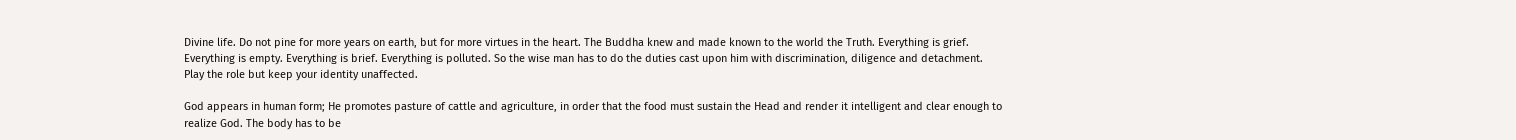Divine life. Do not pine for more years on earth, but for more virtues in the heart. The Buddha knew and made known to the world the Truth. Everything is grief. Everything is empty. Everything is brief. Everything is polluted. So the wise man has to do the duties cast upon him with discrimination, diligence and detachment. Play the role but keep your identity unaffected.

God appears in human form; He promotes pasture of cattle and agriculture, in order that the food must sustain the Head and render it intelligent and clear enough to realize God. The body has to be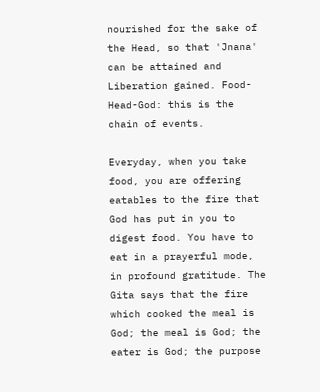nourished for the sake of the Head, so that 'Jnana' can be attained and Liberation gained. Food-Head-God: this is the chain of events.

Everyday, when you take food, you are offering eatables to the fire that God has put in you to digest food. You have to eat in a prayerful mode, in profound gratitude. The Gita says that the fire which cooked the meal is God; the meal is God; the eater is God; the purpose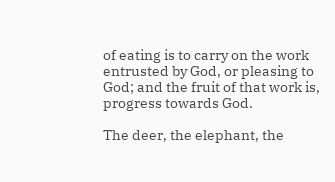of eating is to carry on the work entrusted by God, or pleasing to God; and the fruit of that work is, progress towards God.

The deer, the elephant, the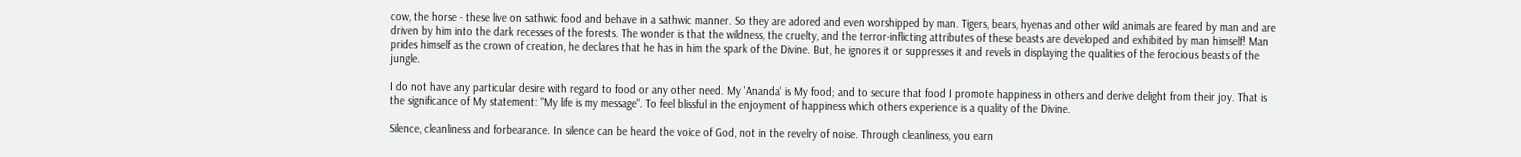cow, the horse - these live on sathwic food and behave in a sathwic manner. So they are adored and even worshipped by man. Tigers, bears, hyenas and other wild animals are feared by man and are driven by him into the dark recesses of the forests. The wonder is that the wildness, the cruelty, and the terror-inflicting attributes of these beasts are developed and exhibited by man himself! Man prides himself as the crown of creation, he declares that he has in him the spark of the Divine. But, he ignores it or suppresses it and revels in displaying the qualities of the ferocious beasts of the jungle.

I do not have any particular desire with regard to food or any other need. My 'Ananda' is My food; and to secure that food I promote happiness in others and derive delight from their joy. That is the significance of My statement: "My life is my message". To feel blissful in the enjoyment of happiness which others experience is a quality of the Divine.

Silence, cleanliness and forbearance. In silence can be heard the voice of God, not in the revelry of noise. Through cleanliness, you earn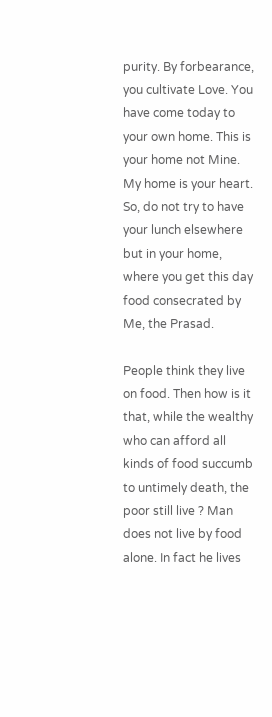purity. By forbearance, you cultivate Love. You have come today to your own home. This is your home not Mine. My home is your heart. So, do not try to have your lunch elsewhere but in your home, where you get this day food consecrated by Me, the Prasad.

People think they live on food. Then how is it that, while the wealthy who can afford all kinds of food succumb to untimely death, the poor still live ? Man does not live by food alone. In fact he lives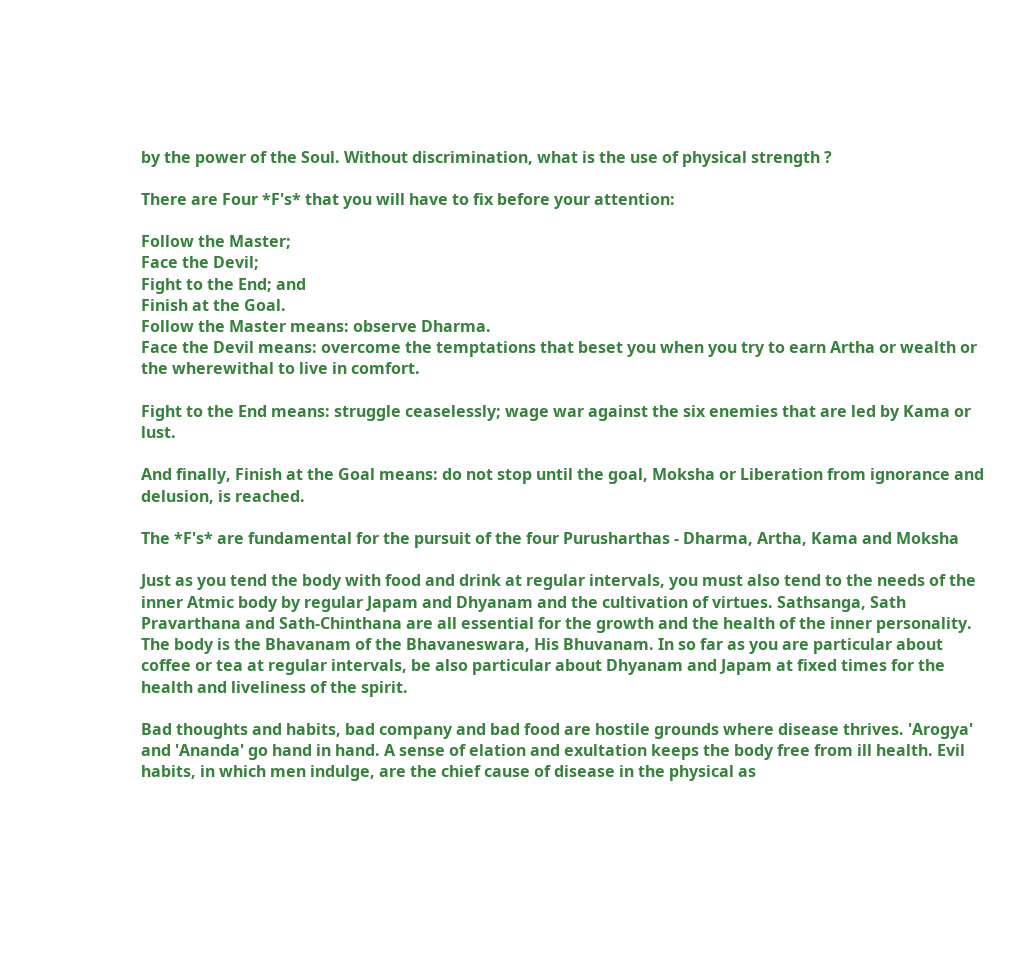by the power of the Soul. Without discrimination, what is the use of physical strength ?

There are Four *F's* that you will have to fix before your attention:

Follow the Master;
Face the Devil;
Fight to the End; and
Finish at the Goal.
Follow the Master means: observe Dharma.
Face the Devil means: overcome the temptations that beset you when you try to earn Artha or wealth or the wherewithal to live in comfort.

Fight to the End means: struggle ceaselessly; wage war against the six enemies that are led by Kama or lust.

And finally, Finish at the Goal means: do not stop until the goal, Moksha or Liberation from ignorance and delusion, is reached.

The *F's* are fundamental for the pursuit of the four Purusharthas - Dharma, Artha, Kama and Moksha

Just as you tend the body with food and drink at regular intervals, you must also tend to the needs of the inner Atmic body by regular Japam and Dhyanam and the cultivation of virtues. Sathsanga, Sath Pravarthana and Sath-Chinthana are all essential for the growth and the health of the inner personality. The body is the Bhavanam of the Bhavaneswara, His Bhuvanam. In so far as you are particular about coffee or tea at regular intervals, be also particular about Dhyanam and Japam at fixed times for the health and liveliness of the spirit.

Bad thoughts and habits, bad company and bad food are hostile grounds where disease thrives. 'Arogya' and 'Ananda' go hand in hand. A sense of elation and exultation keeps the body free from ill health. Evil habits, in which men indulge, are the chief cause of disease in the physical as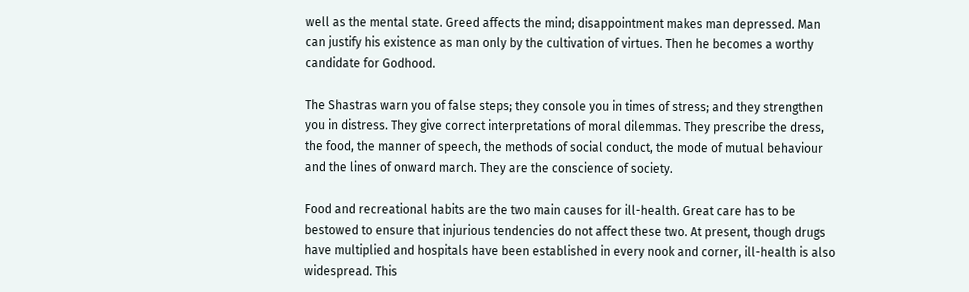well as the mental state. Greed affects the mind; disappointment makes man depressed. Man can justify his existence as man only by the cultivation of virtues. Then he becomes a worthy candidate for Godhood.

The Shastras warn you of false steps; they console you in times of stress; and they strengthen you in distress. They give correct interpretations of moral dilemmas. They prescribe the dress, the food, the manner of speech, the methods of social conduct, the mode of mutual behaviour and the lines of onward march. They are the conscience of society.

Food and recreational habits are the two main causes for ill-health. Great care has to be bestowed to ensure that injurious tendencies do not affect these two. At present, though drugs have multiplied and hospitals have been established in every nook and corner, ill-health is also widespread. This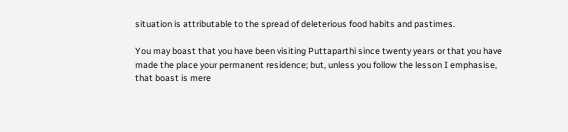situation is attributable to the spread of deleterious food habits and pastimes.

You may boast that you have been visiting Puttaparthi since twenty years or that you have made the place your permanent residence; but, unless you follow the lesson I emphasise, that boast is mere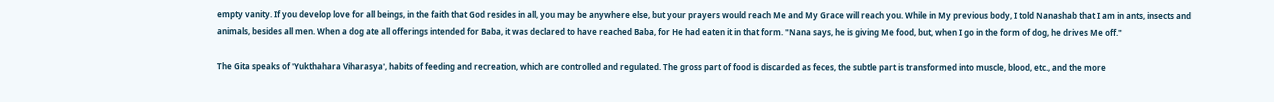empty vanity. If you develop love for all beings, in the faith that God resides in all, you may be anywhere else, but your prayers would reach Me and My Grace will reach you. While in My previous body, I told Nanashab that I am in ants, insects and animals, besides all men. When a dog ate all offerings intended for Baba, it was declared to have reached Baba, for He had eaten it in that form. "Nana says, he is giving Me food, but, when I go in the form of dog, he drives Me off."

The Gita speaks of 'Yukthahara Viharasya', habits of feeding and recreation, which are controlled and regulated. The gross part of food is discarded as feces, the subtle part is transformed into muscle, blood, etc., and the more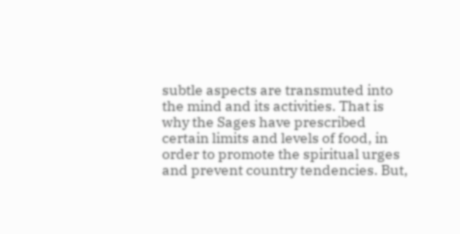subtle aspects are transmuted into the mind and its activities. That is why the Sages have prescribed certain limits and levels of food, in order to promote the spiritual urges and prevent country tendencies. But,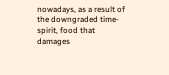nowadays, as a result of the downgraded time-spirit, food that damages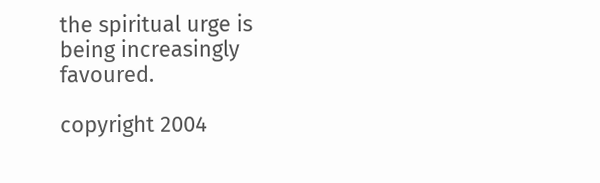the spiritual urge is being increasingly favoured.

copyright 2004